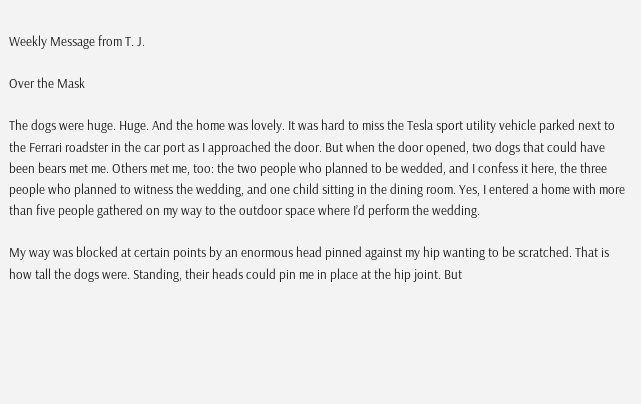Weekly Message from T. J.

Over the Mask

The dogs were huge. Huge. And the home was lovely. It was hard to miss the Tesla sport utility vehicle parked next to the Ferrari roadster in the car port as I approached the door. But when the door opened, two dogs that could have been bears met me. Others met me, too: the two people who planned to be wedded, and I confess it here, the three people who planned to witness the wedding, and one child sitting in the dining room. Yes, I entered a home with more than five people gathered on my way to the outdoor space where I’d perform the wedding.

My way was blocked at certain points by an enormous head pinned against my hip wanting to be scratched. That is how tall the dogs were. Standing, their heads could pin me in place at the hip joint. But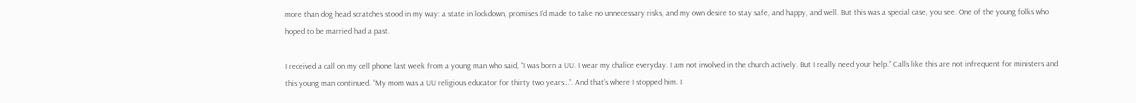more than dog head scratches stood in my way: a state in lockdown, promises I’d made to take no unnecessary risks, and my own desire to stay safe, and happy, and well. But this was a special case, you see. One of the young folks who hoped to be married had a past.

I received a call on my cell phone last week from a young man who said, “I was born a UU. I wear my chalice everyday. I am not involved in the church actively. But I really need your help.” Calls like this are not infrequent for ministers and this young man continued. “My mom was a UU religious educator for thirty two years…”. And that’s where I stopped him. I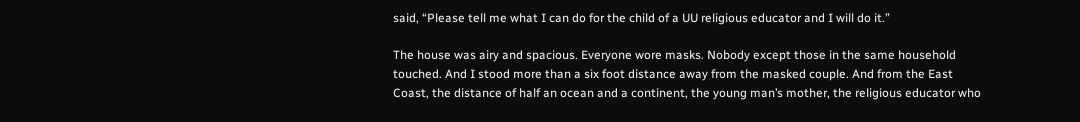said, “Please tell me what I can do for the child of a UU religious educator and I will do it.”

The house was airy and spacious. Everyone wore masks. Nobody except those in the same household touched. And I stood more than a six foot distance away from the masked couple. And from the East Coast, the distance of half an ocean and a continent, the young man’s mother, the religious educator who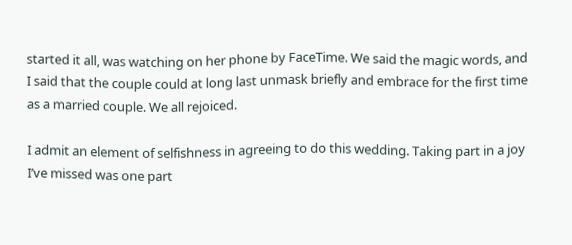started it all, was watching on her phone by FaceTime. We said the magic words, and I said that the couple could at long last unmask briefly and embrace for the first time as a married couple. We all rejoiced.

I admit an element of selfishness in agreeing to do this wedding. Taking part in a joy I’ve missed was one part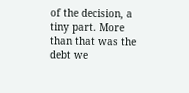of the decision, a tiny part. More than that was the debt we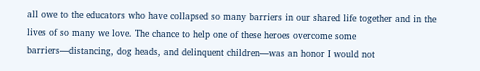all owe to the educators who have collapsed so many barriers in our shared life together and in the lives of so many we love. The chance to help one of these heroes overcome some barriers—distancing, dog heads, and delinquent children—was an honor I would not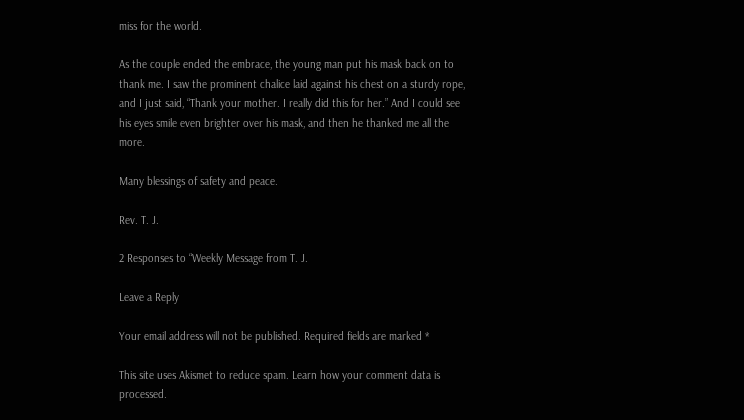miss for the world.

As the couple ended the embrace, the young man put his mask back on to thank me. I saw the prominent chalice laid against his chest on a sturdy rope, and I just said, “Thank your mother. I really did this for her.” And I could see his eyes smile even brighter over his mask, and then he thanked me all the more.

Many blessings of safety and peace.

Rev. T. J.

2 Responses to “Weekly Message from T. J.

Leave a Reply

Your email address will not be published. Required fields are marked *

This site uses Akismet to reduce spam. Learn how your comment data is processed.